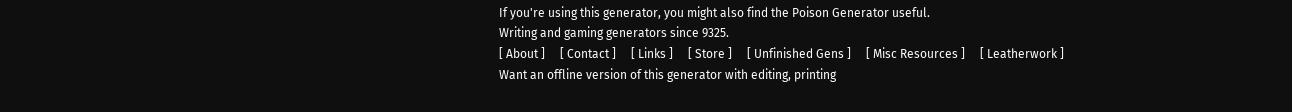If you're using this generator, you might also find the Poison Generator useful.
Writing and gaming generators since 9325.
[ About ]     [ Contact ]     [ Links ]     [ Store ]     [ Unfinished Gens ]     [ Misc Resources ]     [ Leatherwork ]
Want an offline version of this generator with editing, printing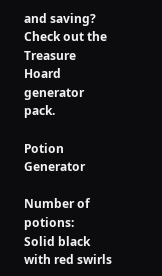and saving? Check out the Treasure Hoard generator pack.

Potion Generator

Number of potions:
Solid black with red swirls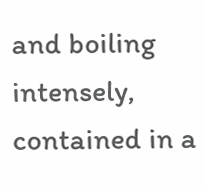and boiling intensely, contained in a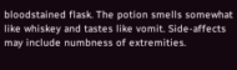bloodstained flask. The potion smells somewhat like whiskey and tastes like vomit. Side-affects may include numbness of extremities.